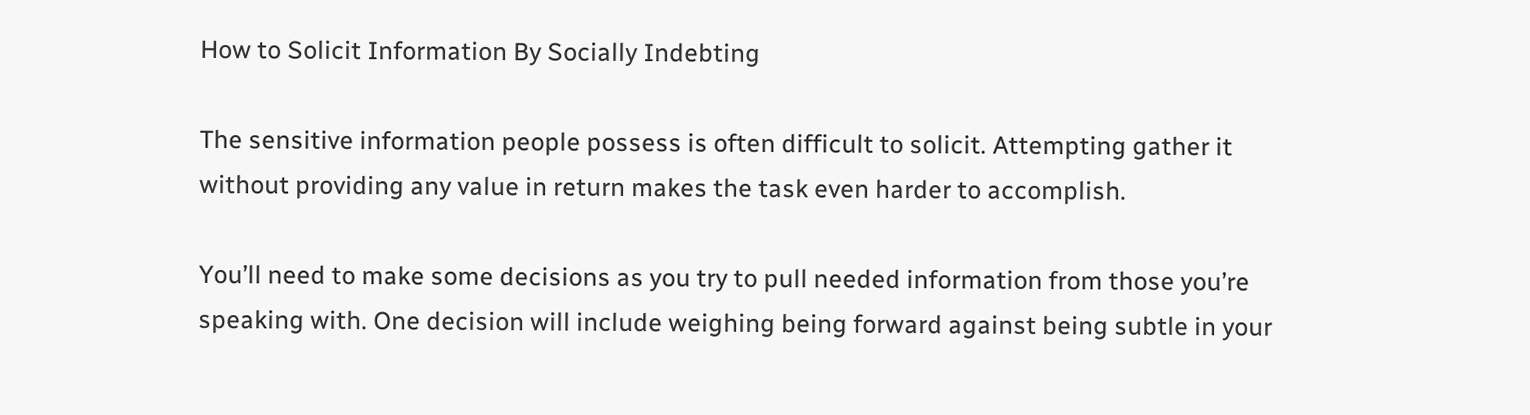How to Solicit Information By Socially Indebting

The sensitive information people possess is often difficult to solicit. Attempting gather it without providing any value in return makes the task even harder to accomplish.

You’ll need to make some decisions as you try to pull needed information from those you’re speaking with. One decision will include weighing being forward against being subtle in your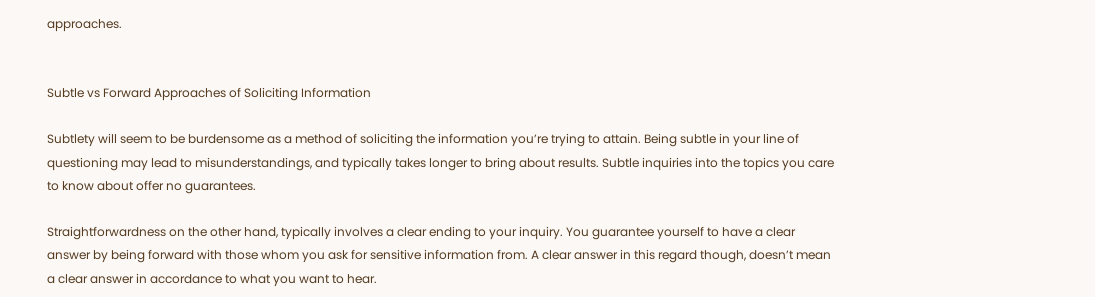approaches.


Subtle vs Forward Approaches of Soliciting Information

Subtlety will seem to be burdensome as a method of soliciting the information you’re trying to attain. Being subtle in your line of questioning may lead to misunderstandings, and typically takes longer to bring about results. Subtle inquiries into the topics you care to know about offer no guarantees.

Straightforwardness on the other hand, typically involves a clear ending to your inquiry. You guarantee yourself to have a clear answer by being forward with those whom you ask for sensitive information from. A clear answer in this regard though, doesn’t mean a clear answer in accordance to what you want to hear.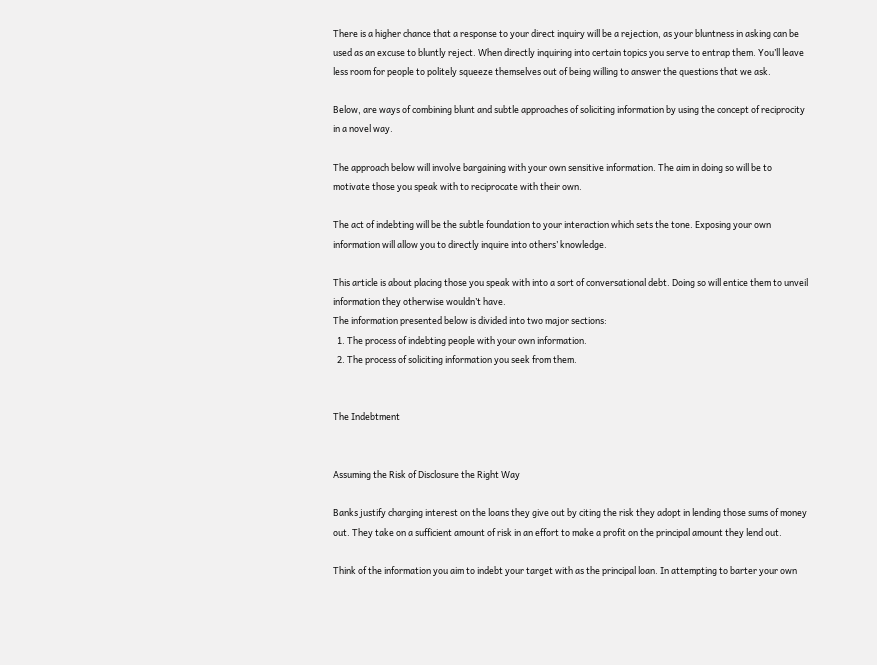There is a higher chance that a response to your direct inquiry will be a rejection, as your bluntness in asking can be used as an excuse to bluntly reject. When directly inquiring into certain topics you serve to entrap them. You’ll leave less room for people to politely squeeze themselves out of being willing to answer the questions that we ask.

Below, are ways of combining blunt and subtle approaches of soliciting information by using the concept of reciprocity in a novel way.

The approach below will involve bargaining with your own sensitive information. The aim in doing so will be to motivate those you speak with to reciprocate with their own.

The act of indebting will be the subtle foundation to your interaction which sets the tone. Exposing your own information will allow you to directly inquire into others’ knowledge.

This article is about placing those you speak with into a sort of conversational debt. Doing so will entice them to unveil information they otherwise wouldn’t have.
The information presented below is divided into two major sections:
  1. The process of indebting people with your own information.
  2. The process of soliciting information you seek from them.


The Indebtment


Assuming the Risk of Disclosure the Right Way

Banks justify charging interest on the loans they give out by citing the risk they adopt in lending those sums of money out. They take on a sufficient amount of risk in an effort to make a profit on the principal amount they lend out.

Think of the information you aim to indebt your target with as the principal loan. In attempting to barter your own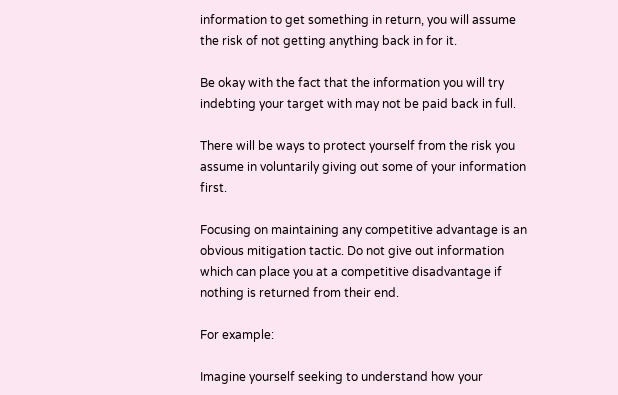information to get something in return, you will assume the risk of not getting anything back in for it.

Be okay with the fact that the information you will try indebting your target with may not be paid back in full.

There will be ways to protect yourself from the risk you assume in voluntarily giving out some of your information first.

Focusing on maintaining any competitive advantage is an obvious mitigation tactic. Do not give out information which can place you at a competitive disadvantage if nothing is returned from their end.

For example:

Imagine yourself seeking to understand how your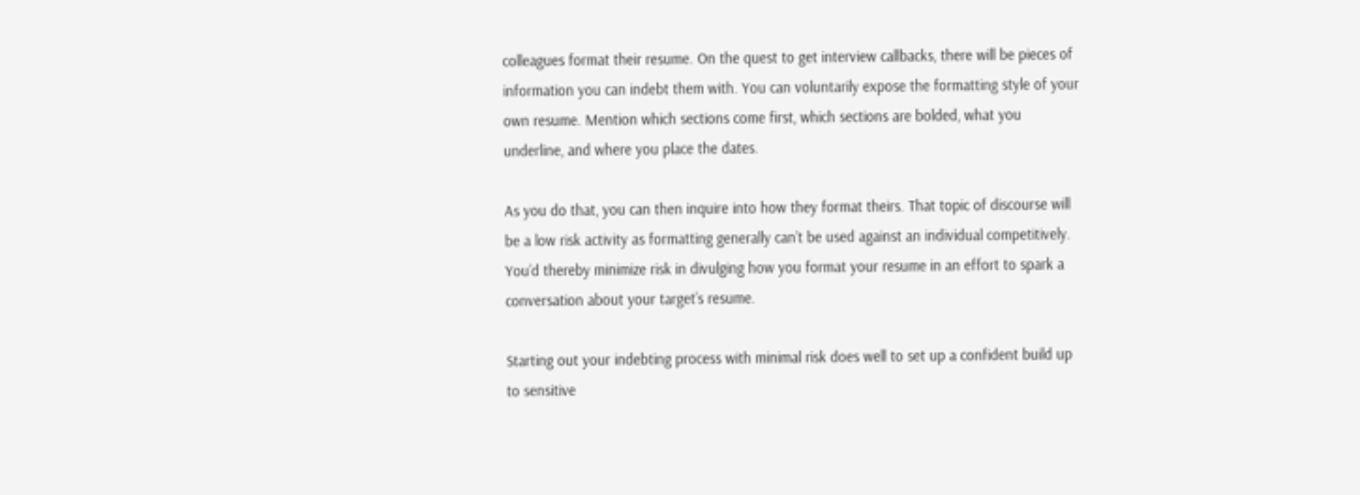colleagues format their resume. On the quest to get interview callbacks, there will be pieces of information you can indebt them with. You can voluntarily expose the formatting style of your own resume. Mention which sections come first, which sections are bolded, what you underline, and where you place the dates.

As you do that, you can then inquire into how they format theirs. That topic of discourse will be a low risk activity as formatting generally can’t be used against an individual competitively. You’d thereby minimize risk in divulging how you format your resume in an effort to spark a conversation about your target’s resume.

Starting out your indebting process with minimal risk does well to set up a confident build up to sensitive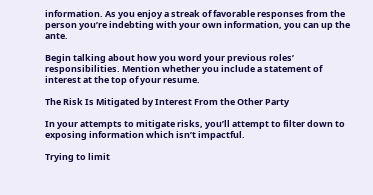information. As you enjoy a streak of favorable responses from the person you’re indebting with your own information, you can up the ante.

Begin talking about how you word your previous roles’ responsibilities. Mention whether you include a statement of interest at the top of your resume.

The Risk Is Mitigated by Interest From the Other Party

In your attempts to mitigate risks, you’ll attempt to filter down to exposing information which isn’t impactful.

Trying to limit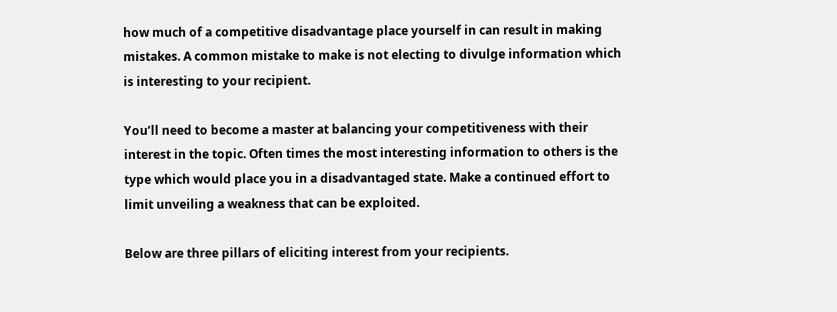how much of a competitive disadvantage place yourself in can result in making mistakes. A common mistake to make is not electing to divulge information which is interesting to your recipient.

You’ll need to become a master at balancing your competitiveness with their interest in the topic. Often times the most interesting information to others is the type which would place you in a disadvantaged state. Make a continued effort to limit unveiling a weakness that can be exploited.

Below are three pillars of eliciting interest from your recipients.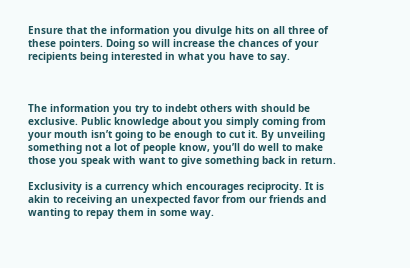Ensure that the information you divulge hits on all three of these pointers. Doing so will increase the chances of your recipients being interested in what you have to say.



The information you try to indebt others with should be exclusive. Public knowledge about you simply coming from your mouth isn’t going to be enough to cut it. By unveiling something not a lot of people know, you’ll do well to make those you speak with want to give something back in return.

Exclusivity is a currency which encourages reciprocity. It is akin to receiving an unexpected favor from our friends and wanting to repay them in some way.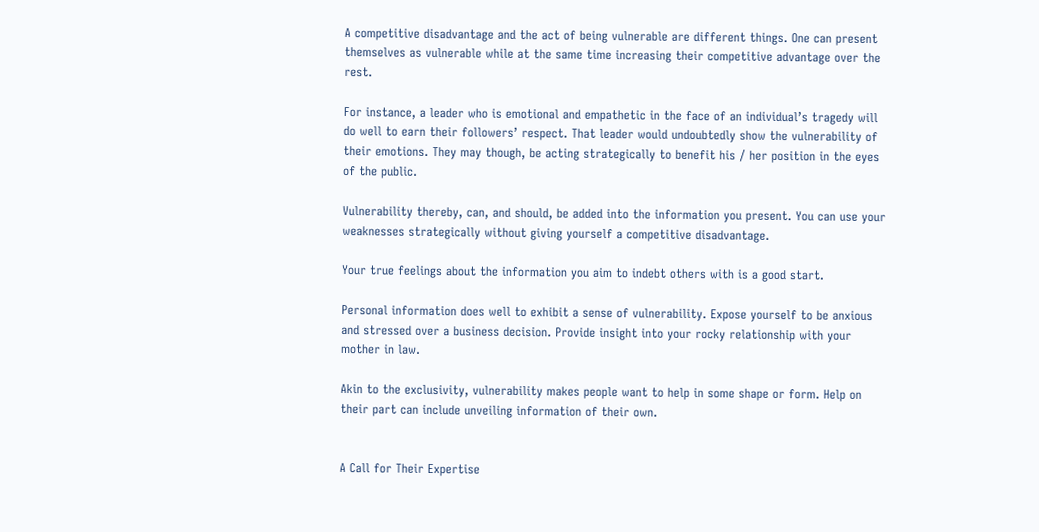A competitive disadvantage and the act of being vulnerable are different things. One can present themselves as vulnerable while at the same time increasing their competitive advantage over the rest.

For instance, a leader who is emotional and empathetic in the face of an individual’s tragedy will do well to earn their followers’ respect. That leader would undoubtedly show the vulnerability of their emotions. They may though, be acting strategically to benefit his / her position in the eyes of the public.

Vulnerability thereby, can, and should, be added into the information you present. You can use your weaknesses strategically without giving yourself a competitive disadvantage.

Your true feelings about the information you aim to indebt others with is a good start.

Personal information does well to exhibit a sense of vulnerability. Expose yourself to be anxious and stressed over a business decision. Provide insight into your rocky relationship with your mother in law.

Akin to the exclusivity, vulnerability makes people want to help in some shape or form. Help on their part can include unveiling information of their own.


A Call for Their Expertise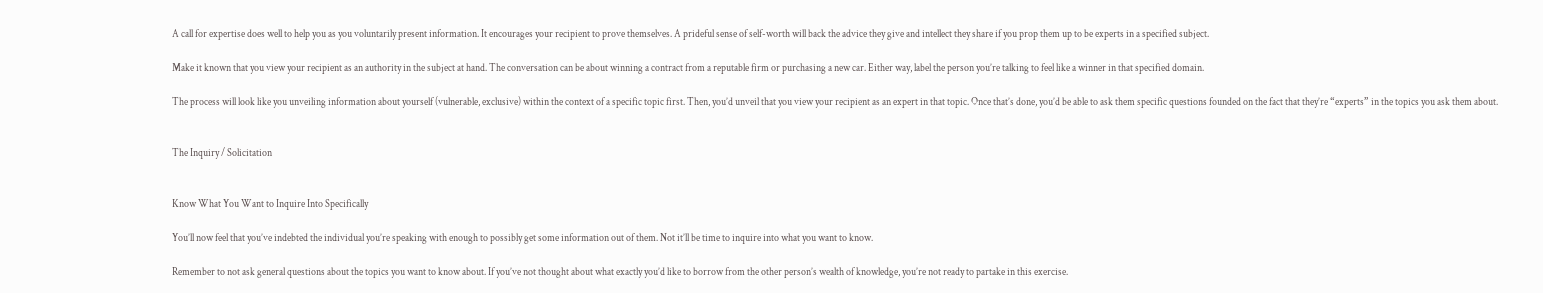A call for expertise does well to help you as you voluntarily present information. It encourages your recipient to prove themselves. A prideful sense of self-worth will back the advice they give and intellect they share if you prop them up to be experts in a specified subject.

Make it known that you view your recipient as an authority in the subject at hand. The conversation can be about winning a contract from a reputable firm or purchasing a new car. Either way, label the person you’re talking to feel like a winner in that specified domain.

The process will look like you unveiling information about yourself (vulnerable, exclusive) within the context of a specific topic first. Then, you’d unveil that you view your recipient as an expert in that topic. Once that’s done, you’d be able to ask them specific questions founded on the fact that they’re “experts” in the topics you ask them about.


The Inquiry / Solicitation


Know What You Want to Inquire Into Specifically

You’ll now feel that you’ve indebted the individual you’re speaking with enough to possibly get some information out of them. Not it’ll be time to inquire into what you want to know.

Remember to not ask general questions about the topics you want to know about. If you’ve not thought about what exactly you’d like to borrow from the other person’s wealth of knowledge, you’re not ready to partake in this exercise.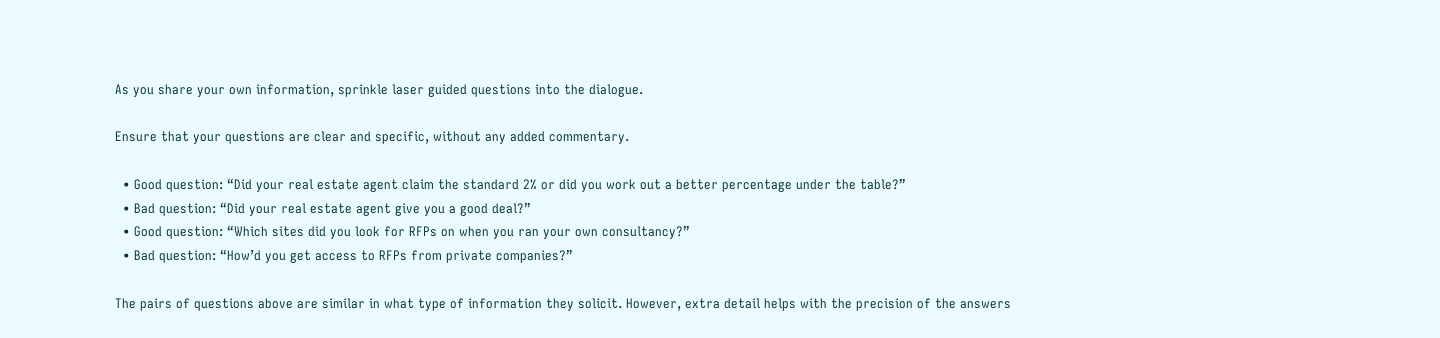As you share your own information, sprinkle laser guided questions into the dialogue.

Ensure that your questions are clear and specific, without any added commentary.

  • Good question: “Did your real estate agent claim the standard 2% or did you work out a better percentage under the table?”
  • Bad question: “Did your real estate agent give you a good deal?”
  • Good question: “Which sites did you look for RFPs on when you ran your own consultancy?”
  • Bad question: “How’d you get access to RFPs from private companies?”

The pairs of questions above are similar in what type of information they solicit. However, extra detail helps with the precision of the answers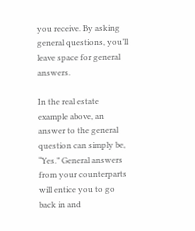you receive. By asking general questions, you’ll leave space for general answers.

In the real estate example above, an answer to the general question can simply be, “Yes.” General answers from your counterparts will entice you to go back in and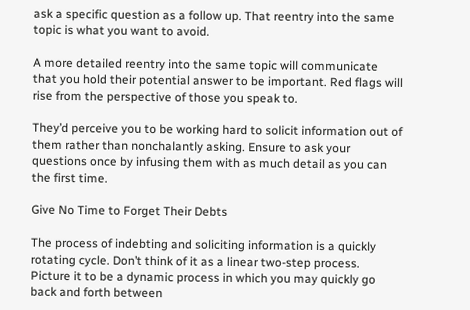ask a specific question as a follow up. That reentry into the same topic is what you want to avoid.

A more detailed reentry into the same topic will communicate that you hold their potential answer to be important. Red flags will rise from the perspective of those you speak to.

They’d perceive you to be working hard to solicit information out of them rather than nonchalantly asking. Ensure to ask your questions once by infusing them with as much detail as you can the first time.

Give No Time to Forget Their Debts

The process of indebting and soliciting information is a quickly rotating cycle. Don’t think of it as a linear two-step process. Picture it to be a dynamic process in which you may quickly go back and forth between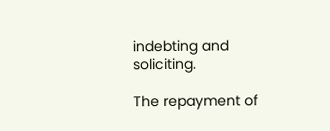indebting and soliciting.

The repayment of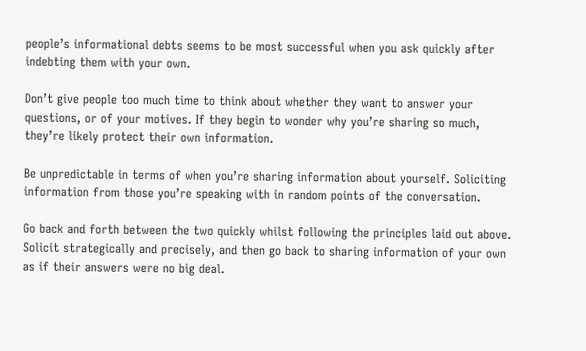people’s informational debts seems to be most successful when you ask quickly after indebting them with your own.

Don’t give people too much time to think about whether they want to answer your questions, or of your motives. If they begin to wonder why you’re sharing so much, they’re likely protect their own information.

Be unpredictable in terms of when you’re sharing information about yourself. Soliciting information from those you’re speaking with in random points of the conversation.

Go back and forth between the two quickly whilst following the principles laid out above. Solicit strategically and precisely, and then go back to sharing information of your own as if their answers were no big deal.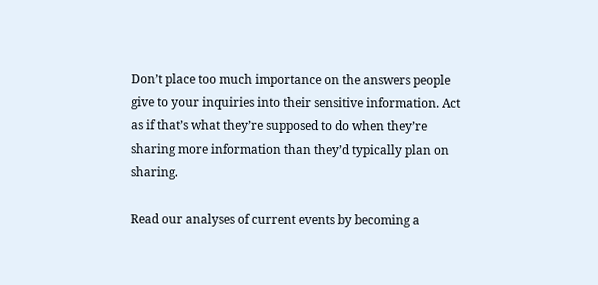Don’t place too much importance on the answers people give to your inquiries into their sensitive information. Act as if that’s what they’re supposed to do when they’re sharing more information than they’d typically plan on sharing.

Read our analyses of current events by becoming a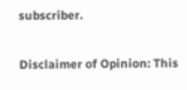subscriber.

Disclaimer of Opinion: This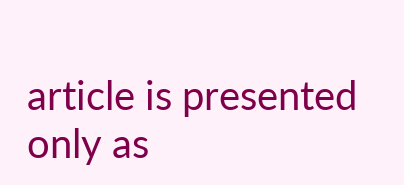article is presented only as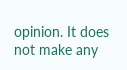opinion. It does not make any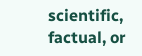scientific, factual, or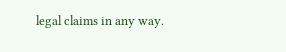legal claims in any way.